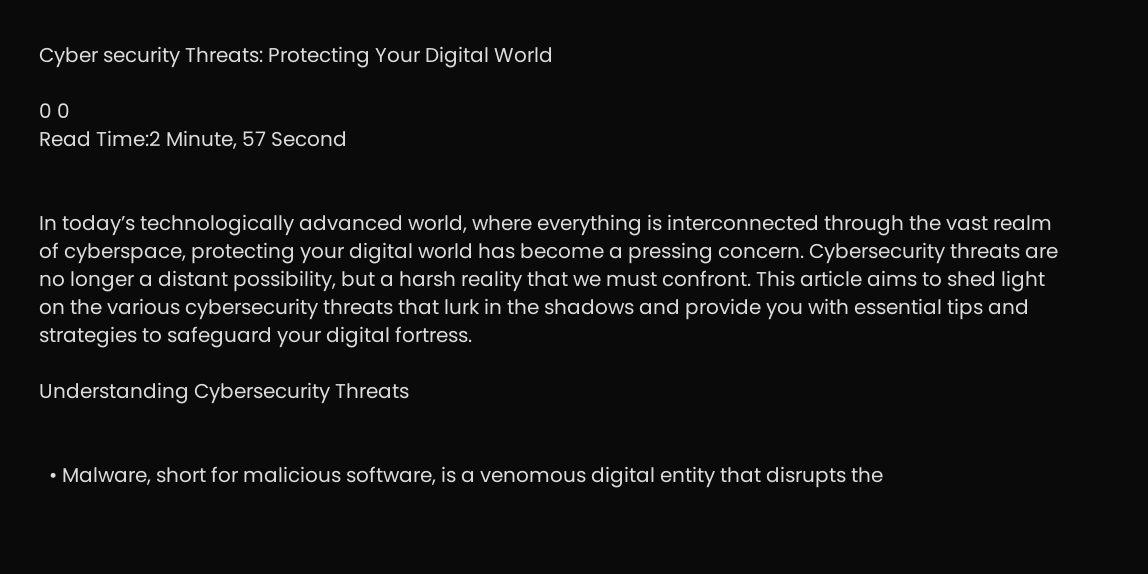Cyber security Threats: Protecting Your Digital World

0 0
Read Time:2 Minute, 57 Second


In today’s technologically advanced world, where everything is interconnected through the vast realm of cyberspace, protecting your digital world has become a pressing concern. Cybersecurity threats are no longer a distant possibility, but a harsh reality that we must confront. This article aims to shed light on the various cybersecurity threats that lurk in the shadows and provide you with essential tips and strategies to safeguard your digital fortress.

Understanding Cybersecurity Threats


  • Malware, short for malicious software, is a venomous digital entity that disrupts the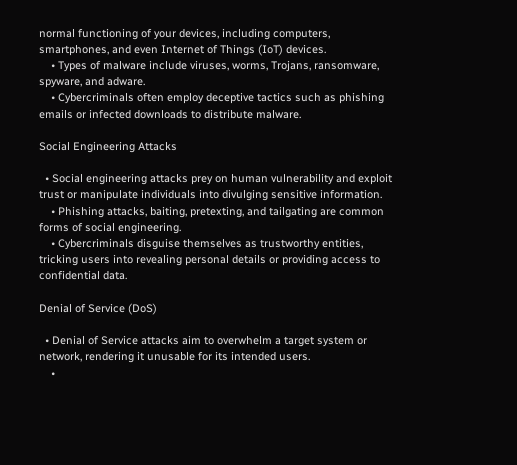normal functioning of your devices, including computers, smartphones, and even Internet of Things (IoT) devices.
    • Types of malware include viruses, worms, Trojans, ransomware, spyware, and adware.
    • Cybercriminals often employ deceptive tactics such as phishing emails or infected downloads to distribute malware.

Social Engineering Attacks

  • Social engineering attacks prey on human vulnerability and exploit trust or manipulate individuals into divulging sensitive information.
    • Phishing attacks, baiting, pretexting, and tailgating are common forms of social engineering.
    • Cybercriminals disguise themselves as trustworthy entities, tricking users into revealing personal details or providing access to confidential data.

Denial of Service (DoS)

  • Denial of Service attacks aim to overwhelm a target system or network, rendering it unusable for its intended users.
    •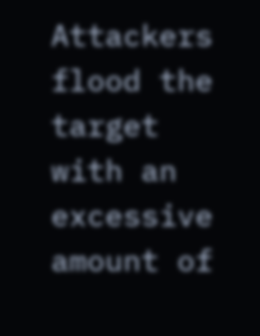Attackers flood the target with an excessive amount of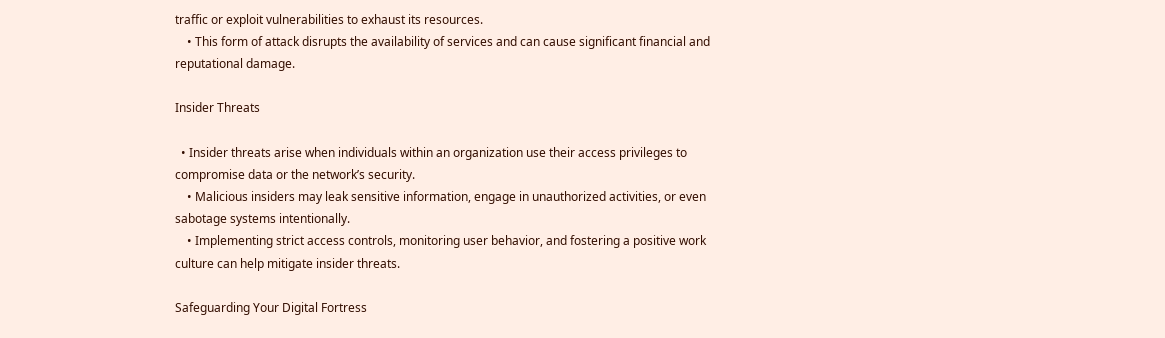traffic or exploit vulnerabilities to exhaust its resources.
    • This form of attack disrupts the availability of services and can cause significant financial and reputational damage.

Insider Threats

  • Insider threats arise when individuals within an organization use their access privileges to compromise data or the network’s security.
    • Malicious insiders may leak sensitive information, engage in unauthorized activities, or even sabotage systems intentionally.
    • Implementing strict access controls, monitoring user behavior, and fostering a positive work culture can help mitigate insider threats.

Safeguarding Your Digital Fortress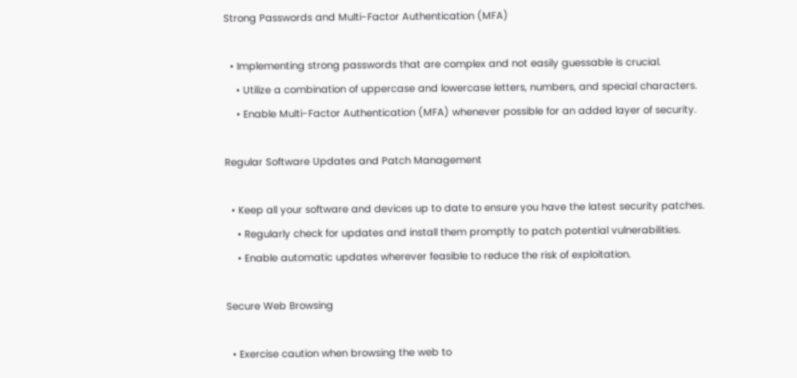Strong Passwords and Multi-Factor Authentication (MFA)

  • Implementing strong passwords that are complex and not easily guessable is crucial.
    • Utilize a combination of uppercase and lowercase letters, numbers, and special characters.
    • Enable Multi-Factor Authentication (MFA) whenever possible for an added layer of security.

Regular Software Updates and Patch Management

  • Keep all your software and devices up to date to ensure you have the latest security patches.
    • Regularly check for updates and install them promptly to patch potential vulnerabilities.
    • Enable automatic updates wherever feasible to reduce the risk of exploitation.

Secure Web Browsing

  • Exercise caution when browsing the web to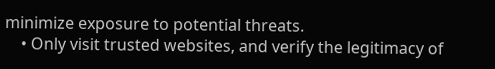minimize exposure to potential threats.
    • Only visit trusted websites, and verify the legitimacy of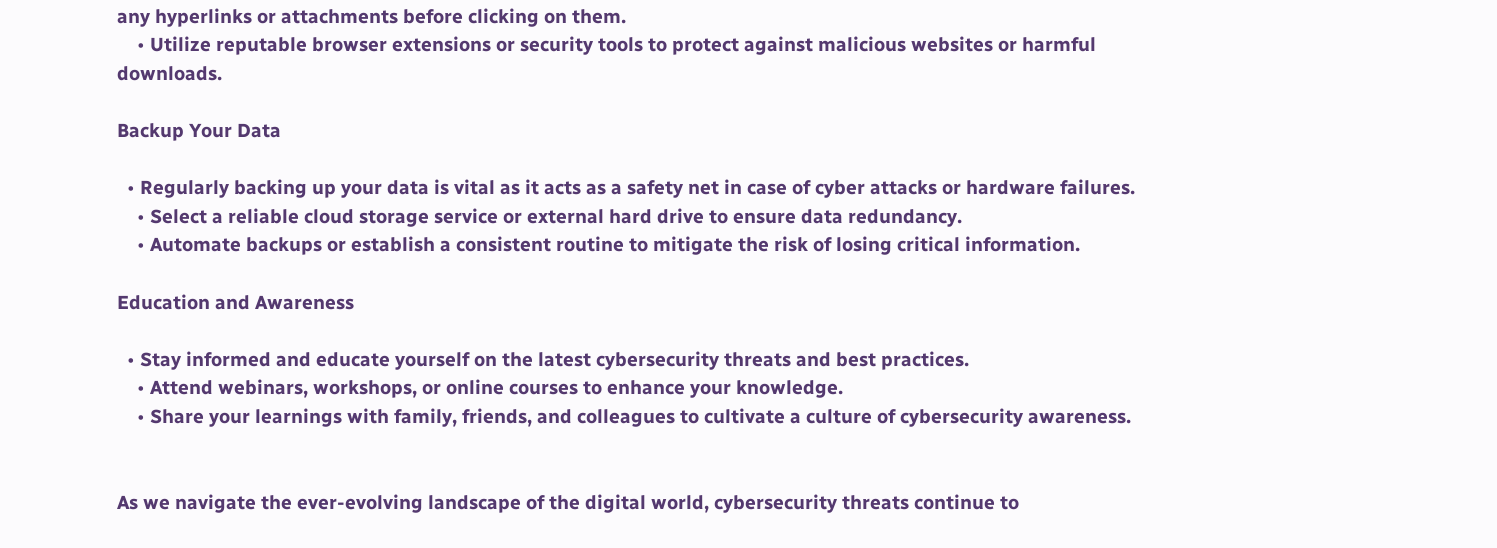any hyperlinks or attachments before clicking on them.
    • Utilize reputable browser extensions or security tools to protect against malicious websites or harmful downloads.

Backup Your Data

  • Regularly backing up your data is vital as it acts as a safety net in case of cyber attacks or hardware failures.
    • Select a reliable cloud storage service or external hard drive to ensure data redundancy.
    • Automate backups or establish a consistent routine to mitigate the risk of losing critical information.

Education and Awareness

  • Stay informed and educate yourself on the latest cybersecurity threats and best practices.
    • Attend webinars, workshops, or online courses to enhance your knowledge.
    • Share your learnings with family, friends, and colleagues to cultivate a culture of cybersecurity awareness.


As we navigate the ever-evolving landscape of the digital world, cybersecurity threats continue to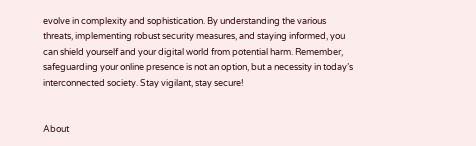evolve in complexity and sophistication. By understanding the various threats, implementing robust security measures, and staying informed, you can shield yourself and your digital world from potential harm. Remember, safeguarding your online presence is not an option, but a necessity in today’s interconnected society. Stay vigilant, stay secure!


About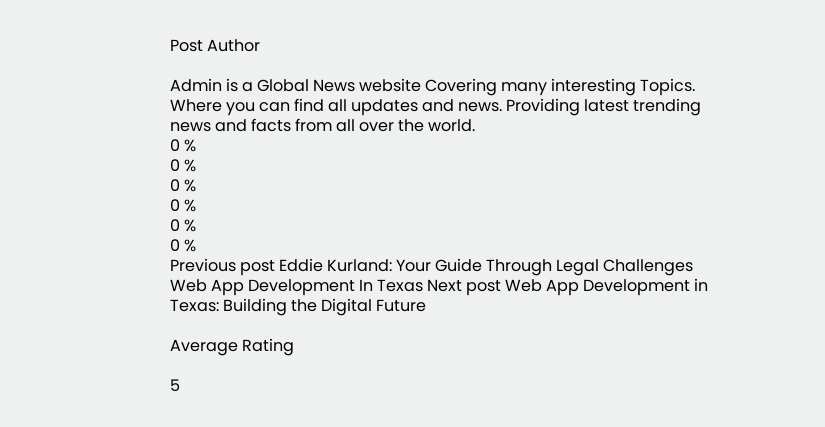Post Author

Admin is a Global News website Covering many interesting Topics. Where you can find all updates and news. Providing latest trending news and facts from all over the world.
0 %
0 %
0 %
0 %
0 %
0 %
Previous post Eddie Kurland: Your Guide Through Legal Challenges
Web App Development In Texas Next post Web App Development in Texas: Building the Digital Future

Average Rating

5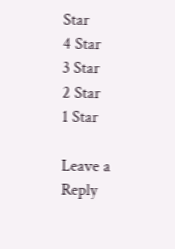Star
4 Star
3 Star
2 Star
1 Star

Leave a Reply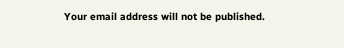Your email address will not be published.